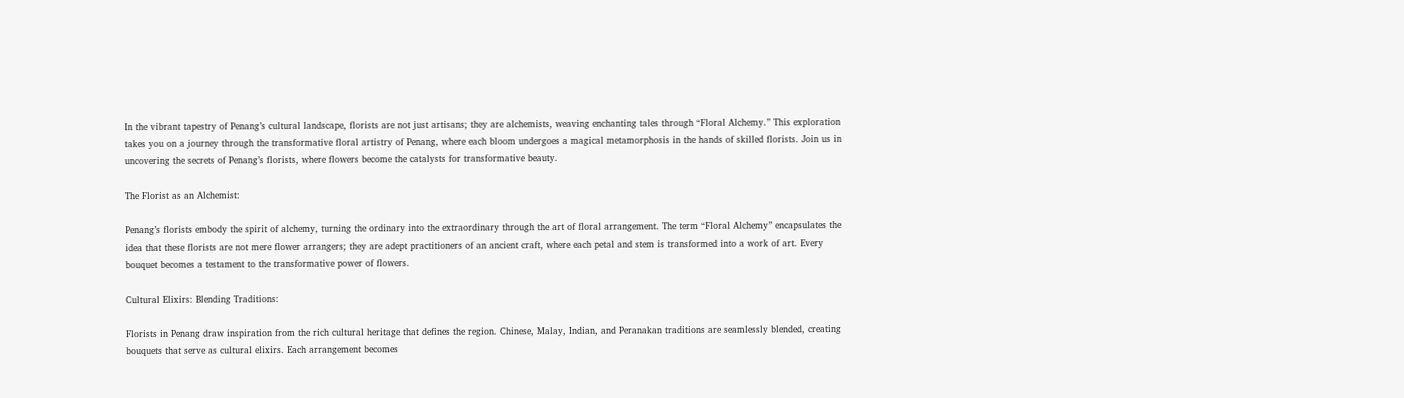In the vibrant tapestry of Penang’s cultural landscape, florists are not just artisans; they are alchemists, weaving enchanting tales through “Floral Alchemy.” This exploration takes you on a journey through the transformative floral artistry of Penang, where each bloom undergoes a magical metamorphosis in the hands of skilled florists. Join us in uncovering the secrets of Penang’s florists, where flowers become the catalysts for transformative beauty.

The Florist as an Alchemist:

Penang’s florists embody the spirit of alchemy, turning the ordinary into the extraordinary through the art of floral arrangement. The term “Floral Alchemy” encapsulates the idea that these florists are not mere flower arrangers; they are adept practitioners of an ancient craft, where each petal and stem is transformed into a work of art. Every bouquet becomes a testament to the transformative power of flowers.

Cultural Elixirs: Blending Traditions:

Florists in Penang draw inspiration from the rich cultural heritage that defines the region. Chinese, Malay, Indian, and Peranakan traditions are seamlessly blended, creating bouquets that serve as cultural elixirs. Each arrangement becomes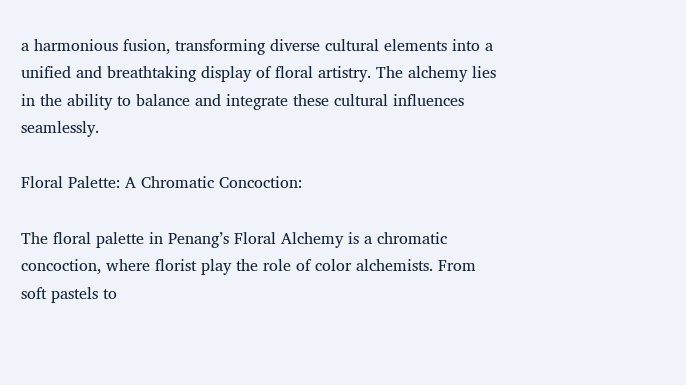a harmonious fusion, transforming diverse cultural elements into a unified and breathtaking display of floral artistry. The alchemy lies in the ability to balance and integrate these cultural influences seamlessly.

Floral Palette: A Chromatic Concoction:

The floral palette in Penang’s Floral Alchemy is a chromatic concoction, where florist play the role of color alchemists. From soft pastels to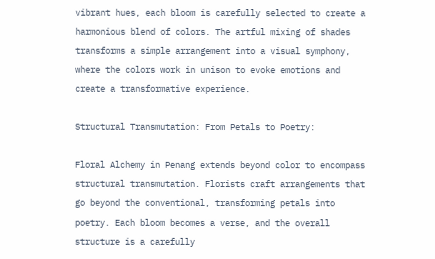vibrant hues, each bloom is carefully selected to create a harmonious blend of colors. The artful mixing of shades transforms a simple arrangement into a visual symphony, where the colors work in unison to evoke emotions and create a transformative experience.

Structural Transmutation: From Petals to Poetry:

Floral Alchemy in Penang extends beyond color to encompass structural transmutation. Florists craft arrangements that go beyond the conventional, transforming petals into poetry. Each bloom becomes a verse, and the overall structure is a carefully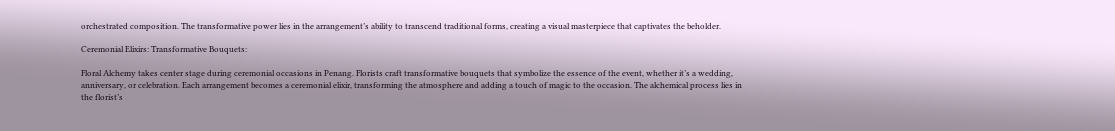orchestrated composition. The transformative power lies in the arrangement’s ability to transcend traditional forms, creating a visual masterpiece that captivates the beholder.

Ceremonial Elixirs: Transformative Bouquets:

Floral Alchemy takes center stage during ceremonial occasions in Penang. Florists craft transformative bouquets that symbolize the essence of the event, whether it’s a wedding, anniversary, or celebration. Each arrangement becomes a ceremonial elixir, transforming the atmosphere and adding a touch of magic to the occasion. The alchemical process lies in the florist’s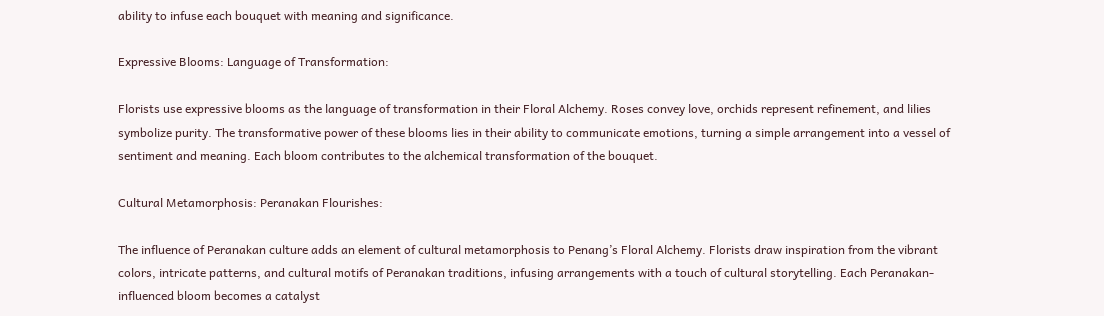ability to infuse each bouquet with meaning and significance.

Expressive Blooms: Language of Transformation:

Florists use expressive blooms as the language of transformation in their Floral Alchemy. Roses convey love, orchids represent refinement, and lilies symbolize purity. The transformative power of these blooms lies in their ability to communicate emotions, turning a simple arrangement into a vessel of sentiment and meaning. Each bloom contributes to the alchemical transformation of the bouquet.

Cultural Metamorphosis: Peranakan Flourishes:

The influence of Peranakan culture adds an element of cultural metamorphosis to Penang’s Floral Alchemy. Florists draw inspiration from the vibrant colors, intricate patterns, and cultural motifs of Peranakan traditions, infusing arrangements with a touch of cultural storytelling. Each Peranakan-influenced bloom becomes a catalyst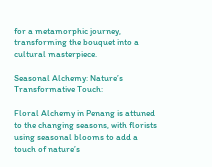for a metamorphic journey, transforming the bouquet into a cultural masterpiece.

Seasonal Alchemy: Nature’s Transformative Touch:

Floral Alchemy in Penang is attuned to the changing seasons, with florists using seasonal blooms to add a touch of nature’s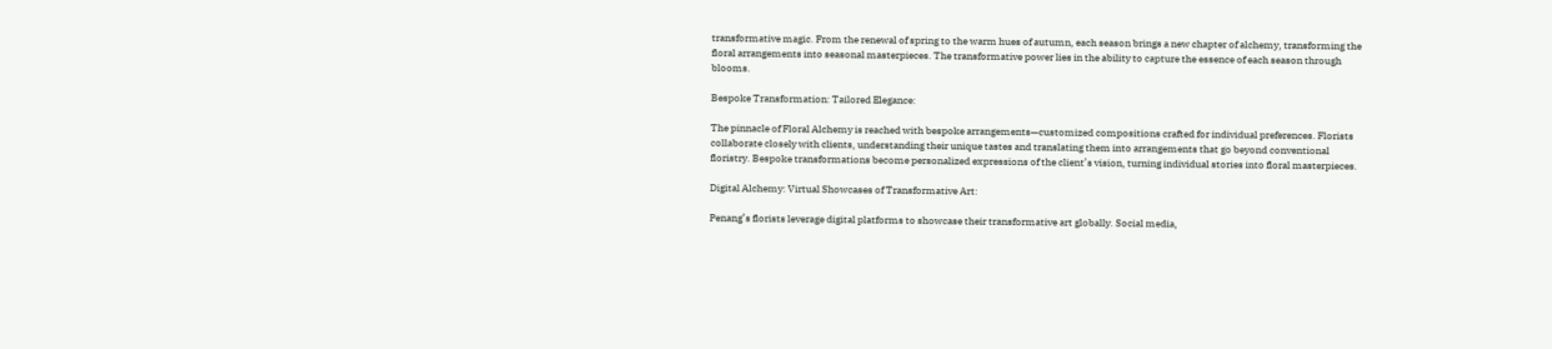transformative magic. From the renewal of spring to the warm hues of autumn, each season brings a new chapter of alchemy, transforming the floral arrangements into seasonal masterpieces. The transformative power lies in the ability to capture the essence of each season through blooms.

Bespoke Transformation: Tailored Elegance:

The pinnacle of Floral Alchemy is reached with bespoke arrangements—customized compositions crafted for individual preferences. Florists collaborate closely with clients, understanding their unique tastes and translating them into arrangements that go beyond conventional floristry. Bespoke transformations become personalized expressions of the client’s vision, turning individual stories into floral masterpieces.

Digital Alchemy: Virtual Showcases of Transformative Art:

Penang’s florists leverage digital platforms to showcase their transformative art globally. Social media,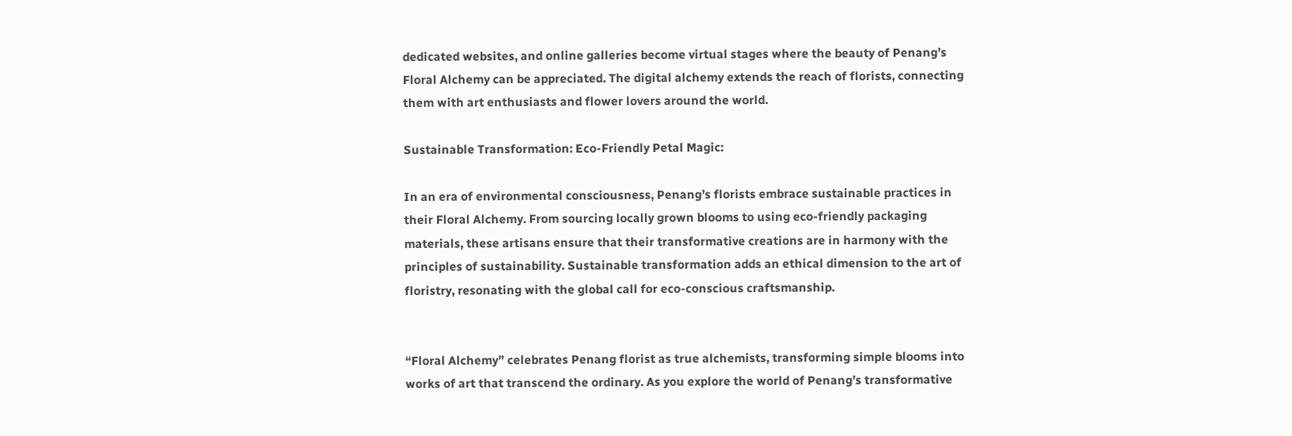dedicated websites, and online galleries become virtual stages where the beauty of Penang’s Floral Alchemy can be appreciated. The digital alchemy extends the reach of florists, connecting them with art enthusiasts and flower lovers around the world.

Sustainable Transformation: Eco-Friendly Petal Magic:

In an era of environmental consciousness, Penang’s florists embrace sustainable practices in their Floral Alchemy. From sourcing locally grown blooms to using eco-friendly packaging materials, these artisans ensure that their transformative creations are in harmony with the principles of sustainability. Sustainable transformation adds an ethical dimension to the art of floristry, resonating with the global call for eco-conscious craftsmanship.


“Floral Alchemy” celebrates Penang florist as true alchemists, transforming simple blooms into works of art that transcend the ordinary. As you explore the world of Penang’s transformative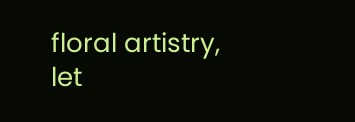floral artistry, let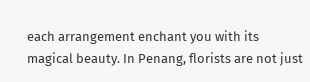each arrangement enchant you with its magical beauty. In Penang, florists are not just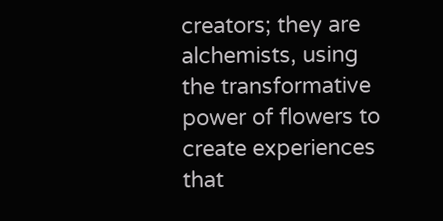creators; they are alchemists, using the transformative power of flowers to create experiences that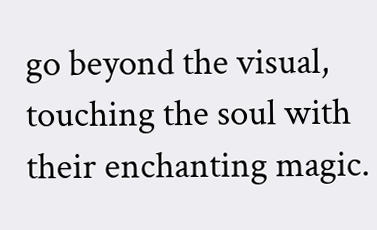go beyond the visual, touching the soul with their enchanting magic.